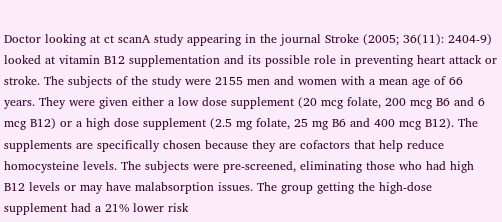Doctor looking at ct scanA study appearing in the journal Stroke (2005; 36(11): 2404-9) looked at vitamin B12 supplementation and its possible role in preventing heart attack or stroke. The subjects of the study were 2155 men and women with a mean age of 66 years. They were given either a low dose supplement (20 mcg folate, 200 mcg B6 and 6 mcg B12) or a high dose supplement (2.5 mg folate, 25 mg B6 and 400 mcg B12). The supplements are specifically chosen because they are cofactors that help reduce homocysteine levels. The subjects were pre-screened, eliminating those who had high B12 levels or may have malabsorption issues. The group getting the high-dose supplement had a 21% lower risk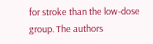for stroke than the low-dose group. The authors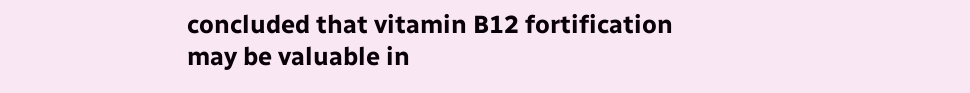concluded that vitamin B12 fortification may be valuable in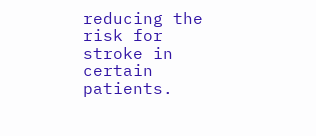reducing the risk for stroke in certain patients.